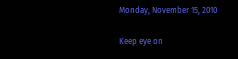Monday, November 15, 2010

Keep eye on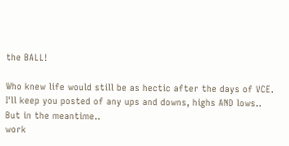the BALL!

Who knew life would still be as hectic after the days of VCE.
I'll keep you posted of any ups and downs, highs AND lows..
But in the meantime..
work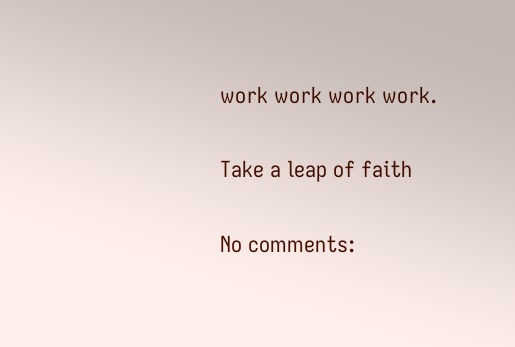work work work work.

Take a leap of faith

No comments: